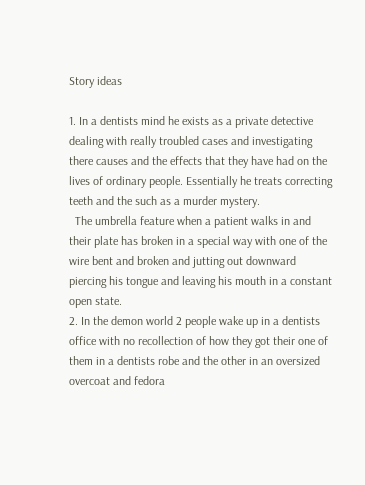Story ideas

1. In a dentists mind he exists as a private detective dealing with really troubled cases and investigating there causes and the effects that they have had on the lives of ordinary people. Essentially he treats correcting teeth and the such as a murder mystery.
  The umbrella feature when a patient walks in and their plate has broken in a special way with one of the wire bent and broken and jutting out downward piercing his tongue and leaving his mouth in a constant open state.
2. In the demon world 2 people wake up in a dentists office with no recollection of how they got their one of them in a dentists robe and the other in an oversized overcoat and fedora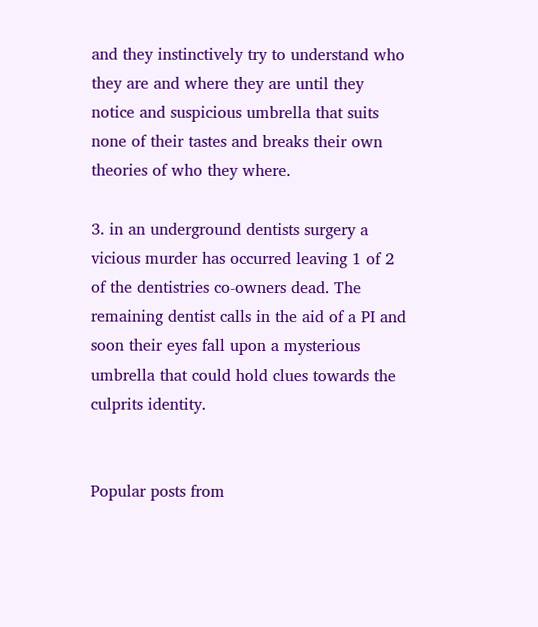and they instinctively try to understand who they are and where they are until they notice and suspicious umbrella that suits none of their tastes and breaks their own theories of who they where.

3. in an underground dentists surgery a vicious murder has occurred leaving 1 of 2 of the dentistries co-owners dead. The remaining dentist calls in the aid of a PI and soon their eyes fall upon a mysterious umbrella that could hold clues towards the culprits identity.


Popular posts from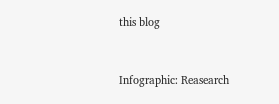this blog


Infographic: Reasearch